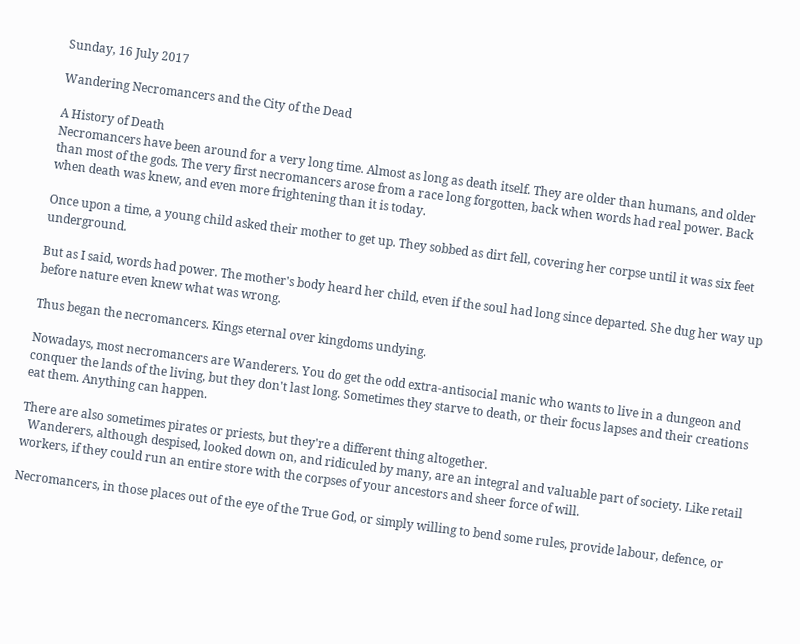Sunday, 16 July 2017

Wandering Necromancers and the City of the Dead

A History of Death
Necromancers have been around for a very long time. Almost as long as death itself. They are older than humans, and older than most of the gods. The very first necromancers arose from a race long forgotten, back when words had real power. Back when death was knew, and even more frightening than it is today.

Once upon a time, a young child asked their mother to get up. They sobbed as dirt fell, covering her corpse until it was six feet underground.

But as I said, words had power. The mother's body heard her child, even if the soul had long since departed. She dug her way up before nature even knew what was wrong.

Thus began the necromancers. Kings eternal over kingdoms undying.

Nowadays, most necromancers are Wanderers. You do get the odd extra-antisocial manic who wants to live in a dungeon and conquer the lands of the living, but they don't last long. Sometimes they starve to death, or their focus lapses and their creations eat them. Anything can happen.

There are also sometimes pirates or priests, but they're a different thing altogether.
  Wanderers, although despised, looked down on, and ridiculed by many, are an integral and valuable part of society. Like retail workers, if they could run an entire store with the corpses of your ancestors and sheer force of will.

Necromancers, in those places out of the eye of the True God, or simply willing to bend some rules, provide labour, defence, or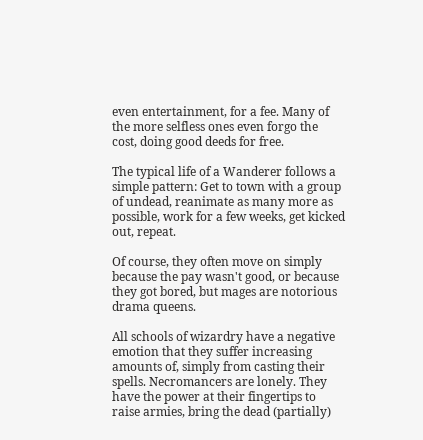even entertainment, for a fee. Many of the more selfless ones even forgo the cost, doing good deeds for free.

The typical life of a Wanderer follows a simple pattern: Get to town with a group of undead, reanimate as many more as possible, work for a few weeks, get kicked out, repeat.

Of course, they often move on simply because the pay wasn't good, or because they got bored, but mages are notorious drama queens.

All schools of wizardry have a negative emotion that they suffer increasing amounts of, simply from casting their spells. Necromancers are lonely. They have the power at their fingertips to raise armies, bring the dead (partially)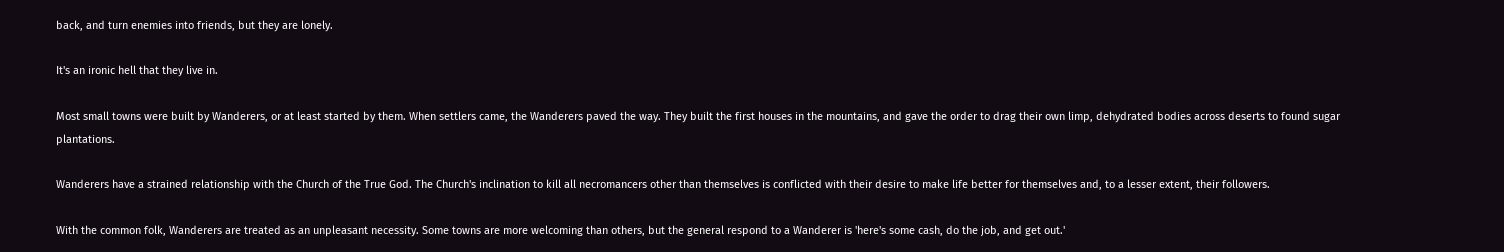back, and turn enemies into friends, but they are lonely.

It's an ironic hell that they live in.

Most small towns were built by Wanderers, or at least started by them. When settlers came, the Wanderers paved the way. They built the first houses in the mountains, and gave the order to drag their own limp, dehydrated bodies across deserts to found sugar plantations.

Wanderers have a strained relationship with the Church of the True God. The Church's inclination to kill all necromancers other than themselves is conflicted with their desire to make life better for themselves and, to a lesser extent, their followers.

With the common folk, Wanderers are treated as an unpleasant necessity. Some towns are more welcoming than others, but the general respond to a Wanderer is 'here's some cash, do the job, and get out.'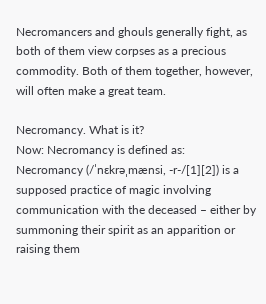Necromancers and ghouls generally fight, as both of them view corpses as a precious commodity. Both of them together, however, will often make a great team.

Necromancy. What is it?
Now: Necromancy is defined as:
Necromancy (/ˈnɛkrəˌmænsi, -r-/[1][2]) is a supposed practice of magic involving communication with the deceased – either by summoning their spirit as an apparition or raising them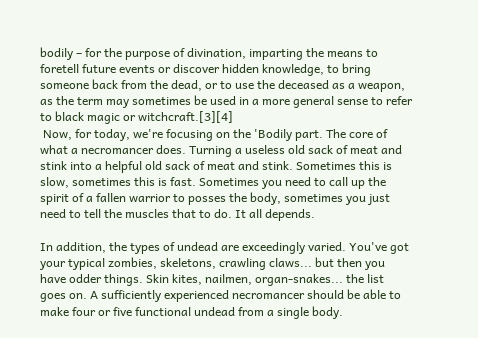bodily – for the purpose of divination, imparting the means to foretell future events or discover hidden knowledge, to bring someone back from the dead, or to use the deceased as a weapon, as the term may sometimes be used in a more general sense to refer to black magic or witchcraft.[3][4]
 Now, for today, we're focusing on the 'Bodily part. The core of what a necromancer does. Turning a useless old sack of meat and stink into a helpful old sack of meat and stink. Sometimes this is slow, sometimes this is fast. Sometimes you need to call up the spirit of a fallen warrior to posses the body, sometimes you just need to tell the muscles that to do. It all depends.

In addition, the types of undead are exceedingly varied. You've got your typical zombies, skeletons, crawling claws... but then you have odder things. Skin kites, nailmen, organ-snakes... the list goes on. A sufficiently experienced necromancer should be able to make four or five functional undead from a single body.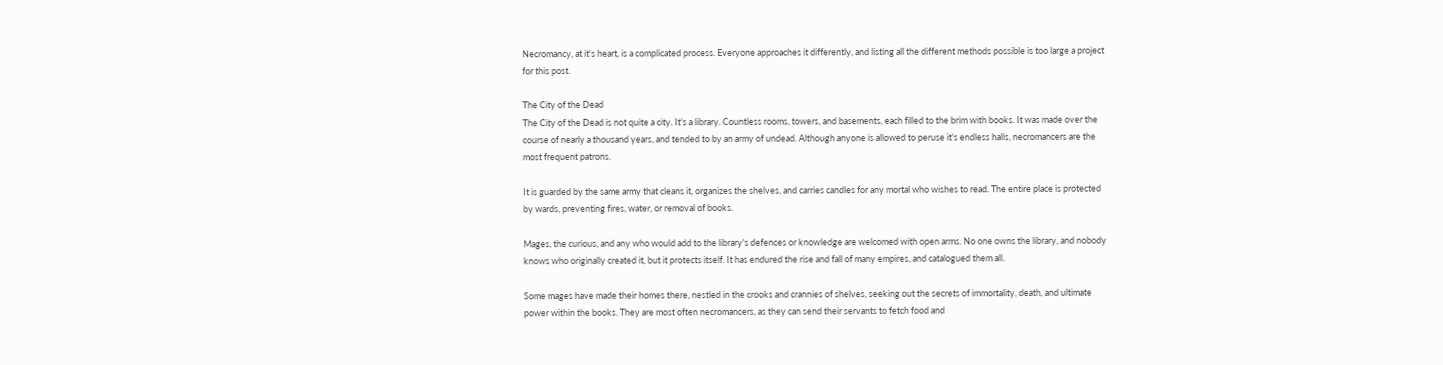Necromancy, at it's heart, is a complicated process. Everyone approaches it differently, and listing all the different methods possible is too large a project for this post.

The City of the Dead
The City of the Dead is not quite a city. It's a library. Countless rooms, towers, and basements, each filled to the brim with books. It was made over the course of nearly a thousand years, and tended to by an army of undead. Although anyone is allowed to peruse it's endless halls, necromancers are the most frequent patrons.

It is guarded by the same army that cleans it, organizes the shelves, and carries candles for any mortal who wishes to read. The entire place is protected by wards, preventing fires, water, or removal of books.

Mages, the curious, and any who would add to the library's defences or knowledge are welcomed with open arms. No one owns the library, and nobody knows who originally created it, but it protects itself. It has endured the rise and fall of many empires, and catalogued them all.

Some mages have made their homes there, nestled in the crooks and crannies of shelves, seeking out the secrets of immortality, death, and ultimate power within the books. They are most often necromancers, as they can send their servants to fetch food and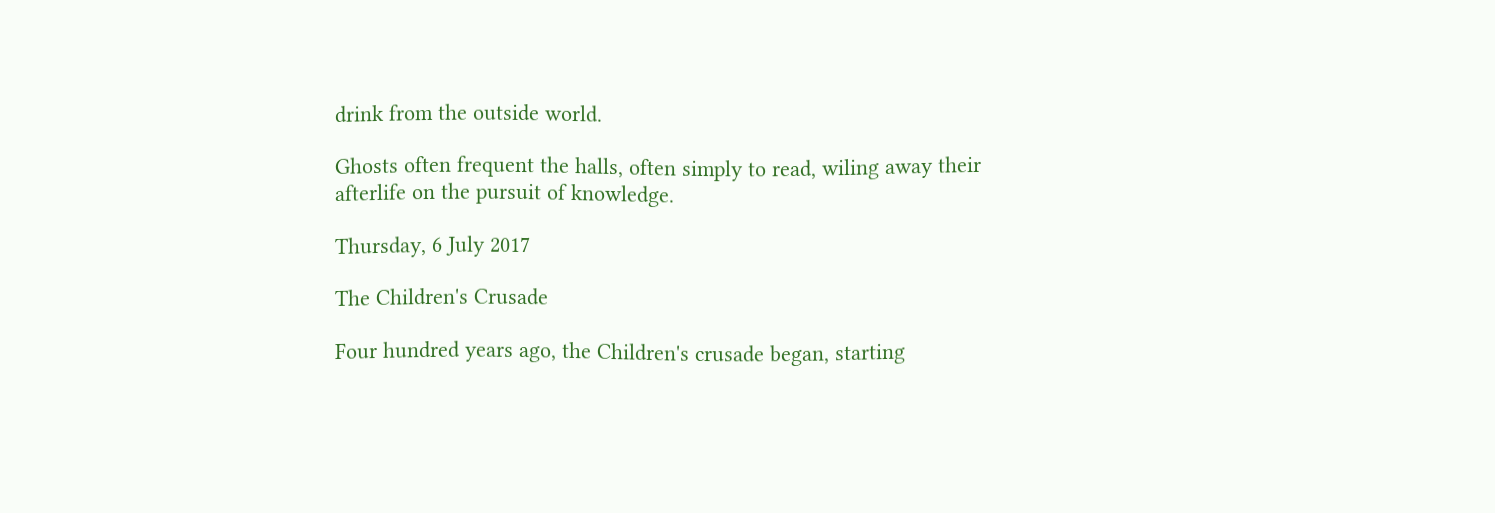drink from the outside world.

Ghosts often frequent the halls, often simply to read, wiling away their afterlife on the pursuit of knowledge.

Thursday, 6 July 2017

The Children's Crusade

Four hundred years ago, the Children's crusade began, starting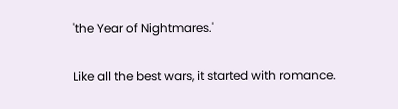'the Year of Nightmares.'

Like all the best wars, it started with romance.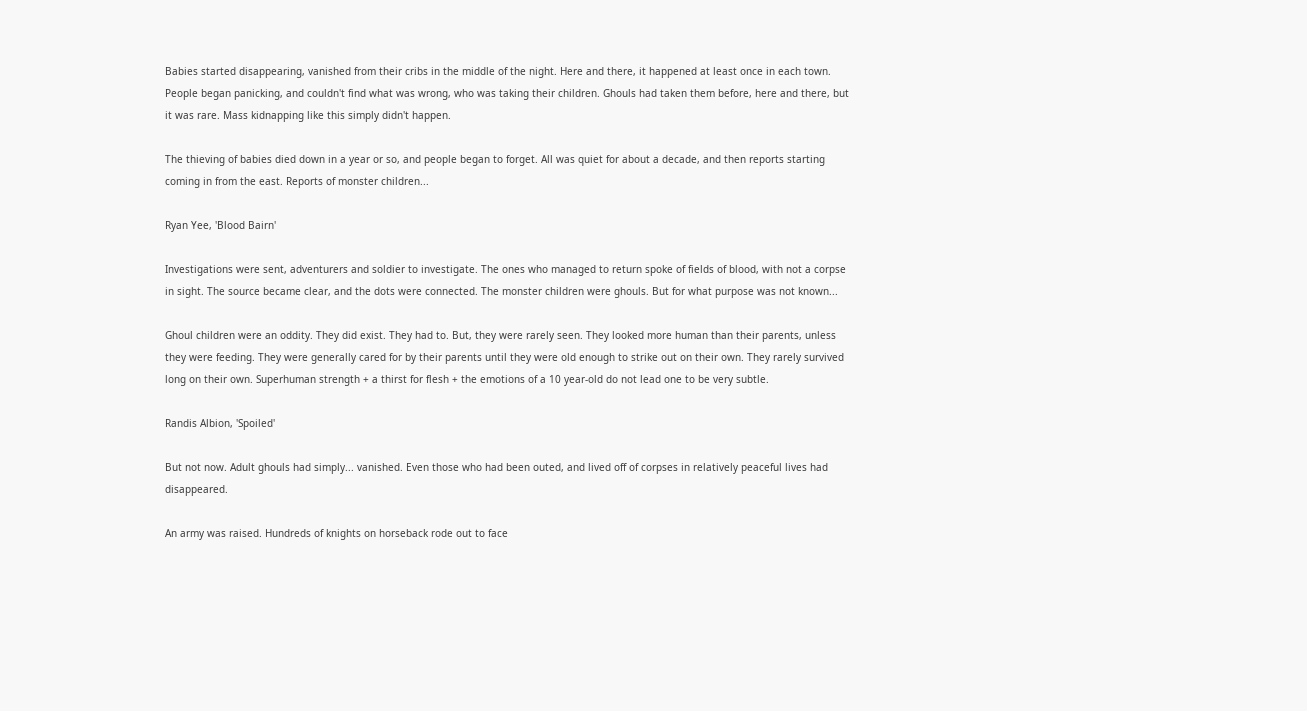Babies started disappearing, vanished from their cribs in the middle of the night. Here and there, it happened at least once in each town. People began panicking, and couldn't find what was wrong, who was taking their children. Ghouls had taken them before, here and there, but it was rare. Mass kidnapping like this simply didn't happen.

The thieving of babies died down in a year or so, and people began to forget. All was quiet for about a decade, and then reports starting coming in from the east. Reports of monster children...

Ryan Yee, 'Blood Bairn'

Investigations were sent, adventurers and soldier to investigate. The ones who managed to return spoke of fields of blood, with not a corpse in sight. The source became clear, and the dots were connected. The monster children were ghouls. But for what purpose was not known...

Ghoul children were an oddity. They did exist. They had to. But, they were rarely seen. They looked more human than their parents, unless they were feeding. They were generally cared for by their parents until they were old enough to strike out on their own. They rarely survived long on their own. Superhuman strength + a thirst for flesh + the emotions of a 10 year-old do not lead one to be very subtle.

Randis Albion, 'Spoiled'

But not now. Adult ghouls had simply... vanished. Even those who had been outed, and lived off of corpses in relatively peaceful lives had disappeared.

An army was raised. Hundreds of knights on horseback rode out to face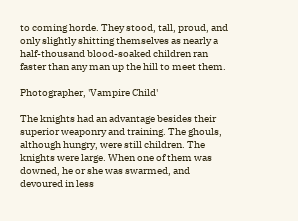to coming horde. They stood, tall, proud, and only slightly shitting themselves as nearly a half-thousand blood-soaked children ran faster than any man up the hill to meet them.

Photographer, 'Vampire Child'

The knights had an advantage besides their superior weaponry and training. The ghouls, although hungry, were still children. The knights were large. When one of them was downed, he or she was swarmed, and devoured in less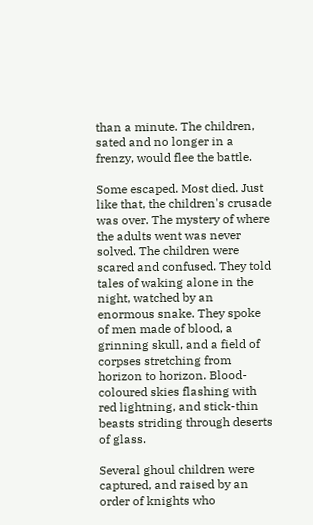than a minute. The children, sated and no longer in a frenzy, would flee the battle.

Some escaped. Most died. Just like that, the children's crusade was over. The mystery of where the adults went was never solved. The children were scared and confused. They told tales of waking alone in the night, watched by an enormous snake. They spoke of men made of blood, a grinning skull, and a field of corpses stretching from horizon to horizon. Blood-coloured skies flashing with red lightning, and stick-thin beasts striding through deserts of glass.

Several ghoul children were captured, and raised by an order of knights who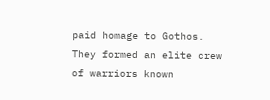paid homage to Gothos. They formed an elite crew of warriors known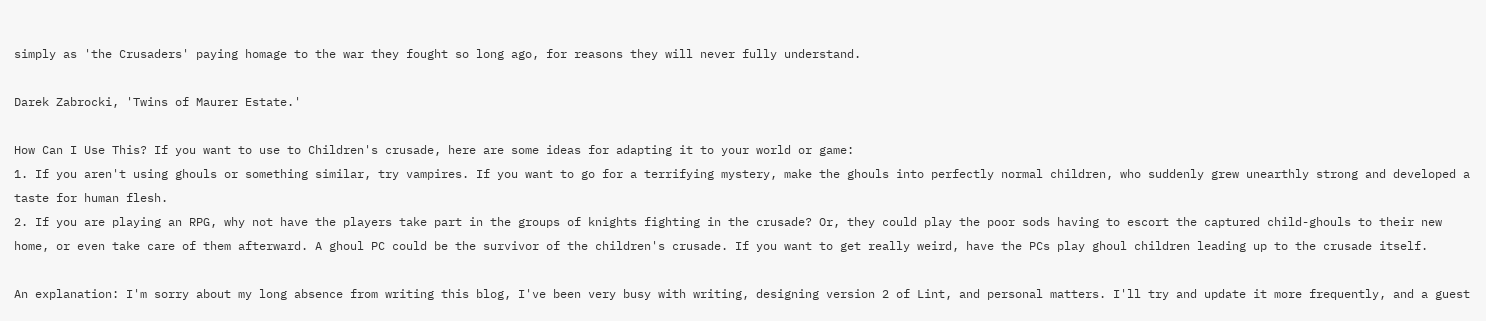simply as 'the Crusaders' paying homage to the war they fought so long ago, for reasons they will never fully understand.

Darek Zabrocki, 'Twins of Maurer Estate.'

How Can I Use This? If you want to use to Children's crusade, here are some ideas for adapting it to your world or game:
1. If you aren't using ghouls or something similar, try vampires. If you want to go for a terrifying mystery, make the ghouls into perfectly normal children, who suddenly grew unearthly strong and developed a taste for human flesh.
2. If you are playing an RPG, why not have the players take part in the groups of knights fighting in the crusade? Or, they could play the poor sods having to escort the captured child-ghouls to their new home, or even take care of them afterward. A ghoul PC could be the survivor of the children's crusade. If you want to get really weird, have the PCs play ghoul children leading up to the crusade itself.

An explanation: I'm sorry about my long absence from writing this blog, I've been very busy with writing, designing version 2 of Lint, and personal matters. I'll try and update it more frequently, and a guest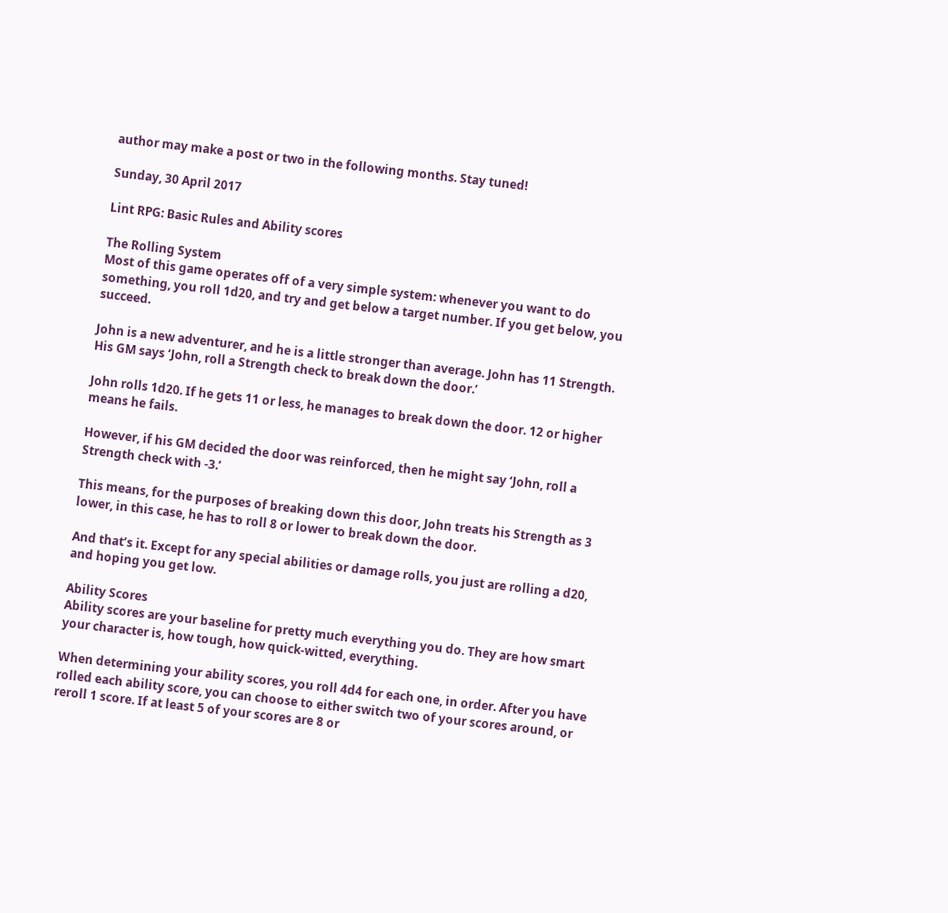author may make a post or two in the following months. Stay tuned!

Sunday, 30 April 2017

Lint RPG: Basic Rules and Ability scores

The Rolling System
Most of this game operates off of a very simple system: whenever you want to do something, you roll 1d20, and try and get below a target number. If you get below, you succeed.

John is a new adventurer, and he is a little stronger than average. John has 11 Strength. His GM says ‘John, roll a Strength check to break down the door.’

John rolls 1d20. If he gets 11 or less, he manages to break down the door. 12 or higher means he fails.

However, if his GM decided the door was reinforced, then he might say ‘John, roll a Strength check with -3.’

This means, for the purposes of breaking down this door, John treats his Strength as 3 lower, in this case, he has to roll 8 or lower to break down the door.

And that’s it. Except for any special abilities or damage rolls, you just are rolling a d20, and hoping you get low.

Ability Scores
Ability scores are your baseline for pretty much everything you do. They are how smart your character is, how tough, how quick-witted, everything.

When determining your ability scores, you roll 4d4 for each one, in order. After you have rolled each ability score, you can choose to either switch two of your scores around, or reroll 1 score. If at least 5 of your scores are 8 or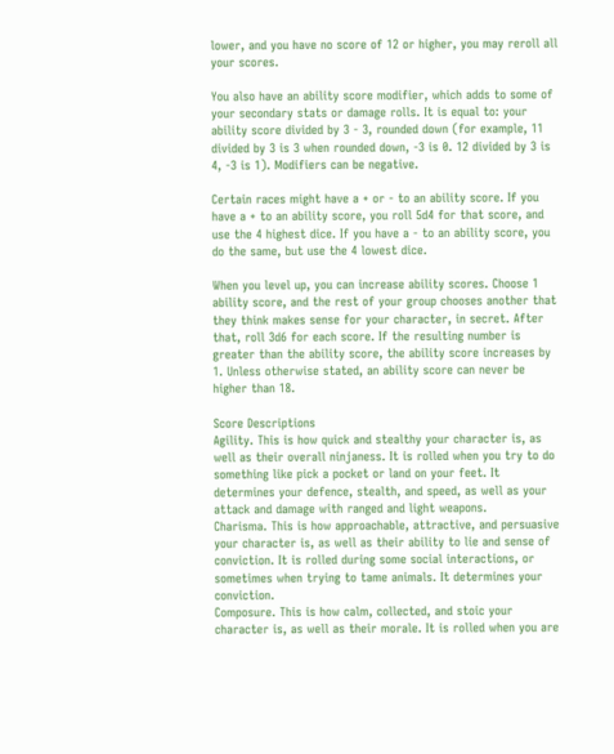lower, and you have no score of 12 or higher, you may reroll all your scores.

You also have an ability score modifier, which adds to some of your secondary stats or damage rolls. It is equal to: your ability score divided by 3 - 3, rounded down (for example, 11 divided by 3 is 3 when rounded down, -3 is 0. 12 divided by 3 is 4, -3 is 1). Modifiers can be negative.

Certain races might have a + or - to an ability score. If you have a + to an ability score, you roll 5d4 for that score, and use the 4 highest dice. If you have a - to an ability score, you do the same, but use the 4 lowest dice.

When you level up, you can increase ability scores. Choose 1 ability score, and the rest of your group chooses another that they think makes sense for your character, in secret. After that, roll 3d6 for each score. If the resulting number is greater than the ability score, the ability score increases by 1. Unless otherwise stated, an ability score can never be higher than 18.

Score Descriptions
Agility. This is how quick and stealthy your character is, as well as their overall ninjaness. It is rolled when you try to do something like pick a pocket or land on your feet. It determines your defence, stealth, and speed, as well as your attack and damage with ranged and light weapons.
Charisma. This is how approachable, attractive, and persuasive your character is, as well as their ability to lie and sense of conviction. It is rolled during some social interactions, or sometimes when trying to tame animals. It determines your conviction.
Composure. This is how calm, collected, and stoic your character is, as well as their morale. It is rolled when you are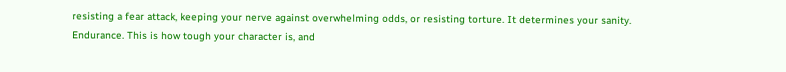resisting a fear attack, keeping your nerve against overwhelming odds, or resisting torture. It determines your sanity.
Endurance. This is how tough your character is, and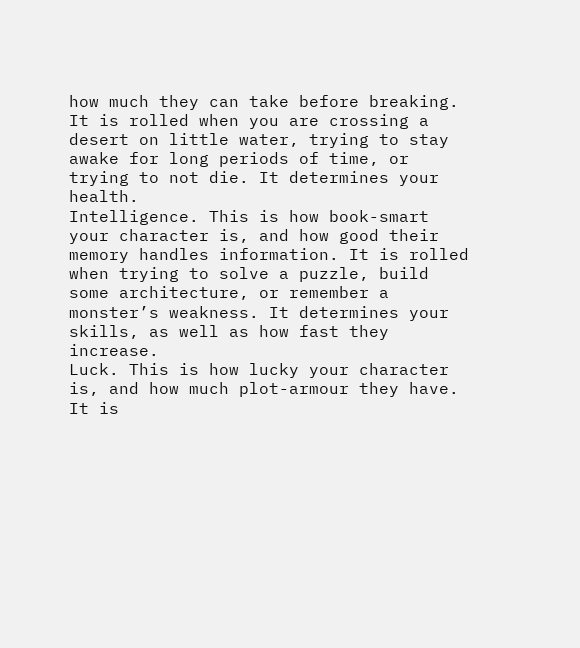how much they can take before breaking. It is rolled when you are crossing a desert on little water, trying to stay awake for long periods of time, or trying to not die. It determines your health.
Intelligence. This is how book-smart your character is, and how good their memory handles information. It is rolled when trying to solve a puzzle, build some architecture, or remember a monster’s weakness. It determines your skills, as well as how fast they increase.
Luck. This is how lucky your character is, and how much plot-armour they have. It is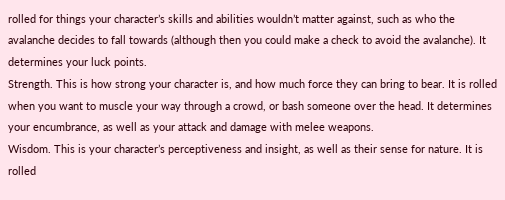rolled for things your character’s skills and abilities wouldn’t matter against, such as who the avalanche decides to fall towards (although then you could make a check to avoid the avalanche). It determines your luck points.
Strength. This is how strong your character is, and how much force they can bring to bear. It is rolled when you want to muscle your way through a crowd, or bash someone over the head. It determines your encumbrance, as well as your attack and damage with melee weapons.
Wisdom. This is your character’s perceptiveness and insight, as well as their sense for nature. It is rolled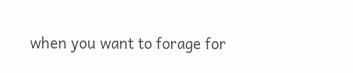when you want to forage for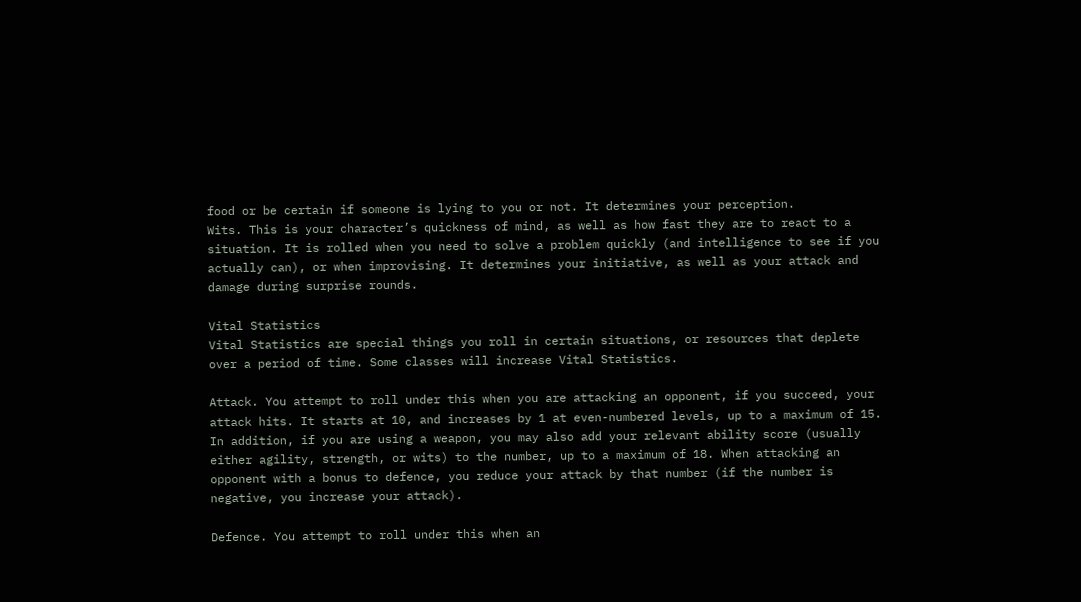food or be certain if someone is lying to you or not. It determines your perception.
Wits. This is your character’s quickness of mind, as well as how fast they are to react to a situation. It is rolled when you need to solve a problem quickly (and intelligence to see if you actually can), or when improvising. It determines your initiative, as well as your attack and damage during surprise rounds.

Vital Statistics
Vital Statistics are special things you roll in certain situations, or resources that deplete over a period of time. Some classes will increase Vital Statistics.

Attack. You attempt to roll under this when you are attacking an opponent, if you succeed, your attack hits. It starts at 10, and increases by 1 at even-numbered levels, up to a maximum of 15. In addition, if you are using a weapon, you may also add your relevant ability score (usually either agility, strength, or wits) to the number, up to a maximum of 18. When attacking an opponent with a bonus to defence, you reduce your attack by that number (if the number is negative, you increase your attack).

Defence. You attempt to roll under this when an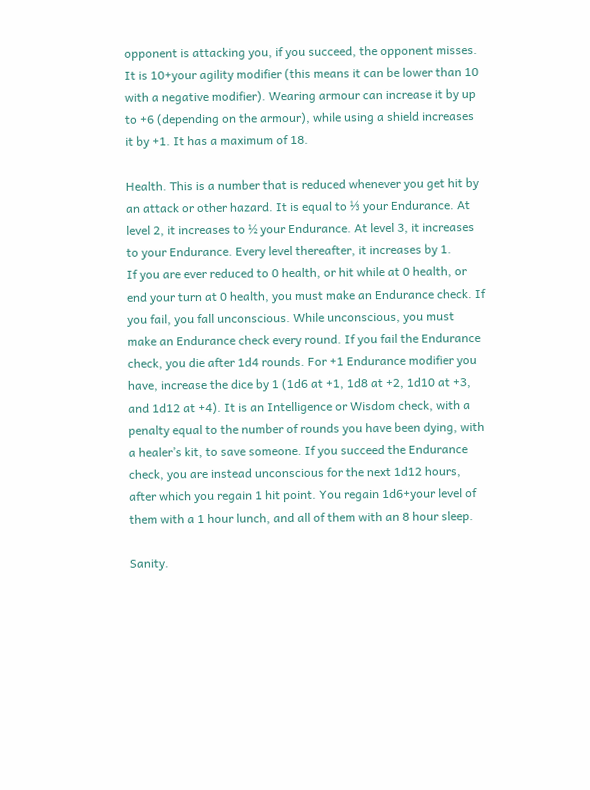opponent is attacking you, if you succeed, the opponent misses. It is 10+your agility modifier (this means it can be lower than 10 with a negative modifier). Wearing armour can increase it by up to +6 (depending on the armour), while using a shield increases it by +1. It has a maximum of 18.

Health. This is a number that is reduced whenever you get hit by an attack or other hazard. It is equal to ⅓ your Endurance. At level 2, it increases to ½ your Endurance. At level 3, it increases to your Endurance. Every level thereafter, it increases by 1.
If you are ever reduced to 0 health, or hit while at 0 health, or end your turn at 0 health, you must make an Endurance check. If you fail, you fall unconscious. While unconscious, you must make an Endurance check every round. If you fail the Endurance check, you die after 1d4 rounds. For +1 Endurance modifier you have, increase the dice by 1 (1d6 at +1, 1d8 at +2, 1d10 at +3, and 1d12 at +4). It is an Intelligence or Wisdom check, with a penalty equal to the number of rounds you have been dying, with a healer’s kit, to save someone. If you succeed the Endurance check, you are instead unconscious for the next 1d12 hours, after which you regain 1 hit point. You regain 1d6+your level of them with a 1 hour lunch, and all of them with an 8 hour sleep.

Sanity.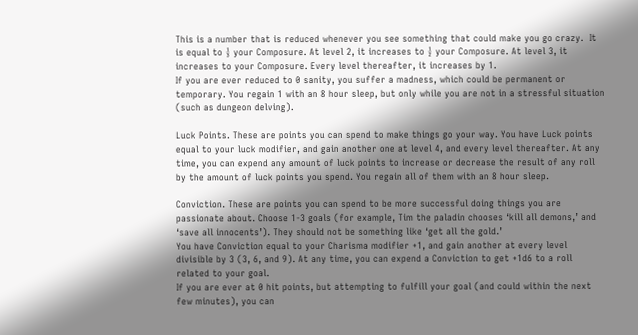This is a number that is reduced whenever you see something that could make you go crazy.  It is equal to ⅓ your Composure. At level 2, it increases to ½ your Composure. At level 3, it increases to your Composure. Every level thereafter, it increases by 1.
If you are ever reduced to 0 sanity, you suffer a madness, which could be permanent or temporary. You regain 1 with an 8 hour sleep, but only while you are not in a stressful situation (such as dungeon delving).

Luck Points. These are points you can spend to make things go your way. You have Luck points equal to your luck modifier, and gain another one at level 4, and every level thereafter. At any time, you can expend any amount of luck points to increase or decrease the result of any roll by the amount of luck points you spend. You regain all of them with an 8 hour sleep.

Conviction. These are points you can spend to be more successful doing things you are passionate about. Choose 1-3 goals (for example, Tim the paladin chooses ‘kill all demons,’ and ‘save all innocents’). They should not be something like ‘get all the gold.’
You have Conviction equal to your Charisma modifier +1, and gain another at every level divisible by 3 (3, 6, and 9). At any time, you can expend a Conviction to get +1d6 to a roll related to your goal.
If you are ever at 0 hit points, but attempting to fulfill your goal (and could within the next few minutes), you can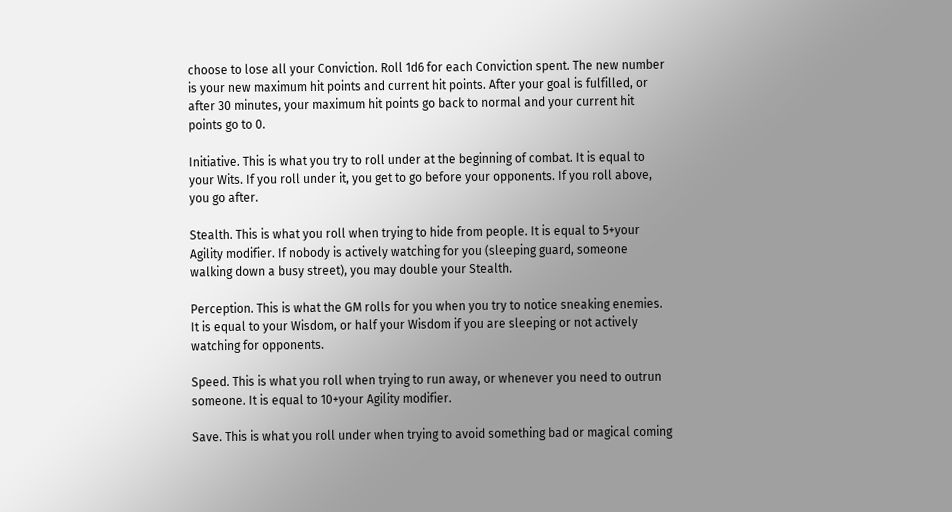choose to lose all your Conviction. Roll 1d6 for each Conviction spent. The new number is your new maximum hit points and current hit points. After your goal is fulfilled, or after 30 minutes, your maximum hit points go back to normal and your current hit points go to 0.

Initiative. This is what you try to roll under at the beginning of combat. It is equal to your Wits. If you roll under it, you get to go before your opponents. If you roll above, you go after.

Stealth. This is what you roll when trying to hide from people. It is equal to 5+your Agility modifier. If nobody is actively watching for you (sleeping guard, someone walking down a busy street), you may double your Stealth.

Perception. This is what the GM rolls for you when you try to notice sneaking enemies. It is equal to your Wisdom, or half your Wisdom if you are sleeping or not actively watching for opponents.

Speed. This is what you roll when trying to run away, or whenever you need to outrun someone. It is equal to 10+your Agility modifier.

Save. This is what you roll under when trying to avoid something bad or magical coming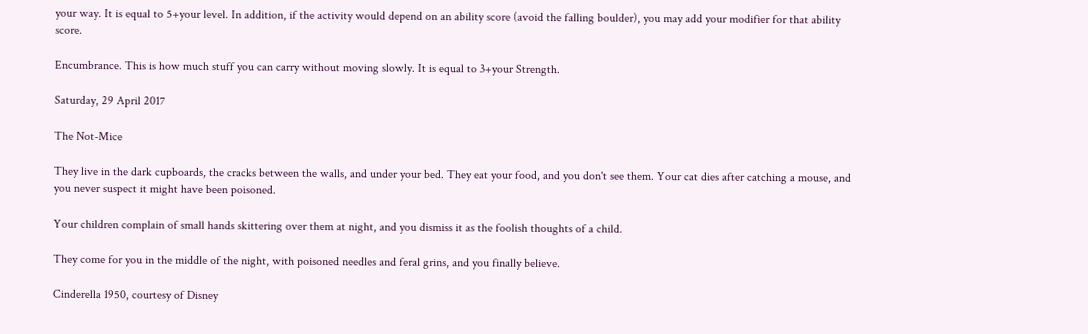your way. It is equal to 5+your level. In addition, if the activity would depend on an ability score (avoid the falling boulder), you may add your modifier for that ability score.

Encumbrance. This is how much stuff you can carry without moving slowly. It is equal to 3+your Strength.

Saturday, 29 April 2017

The Not-Mice

They live in the dark cupboards, the cracks between the walls, and under your bed. They eat your food, and you don't see them. Your cat dies after catching a mouse, and you never suspect it might have been poisoned.

Your children complain of small hands skittering over them at night, and you dismiss it as the foolish thoughts of a child.

They come for you in the middle of the night, with poisoned needles and feral grins, and you finally believe.

Cinderella 1950, courtesy of Disney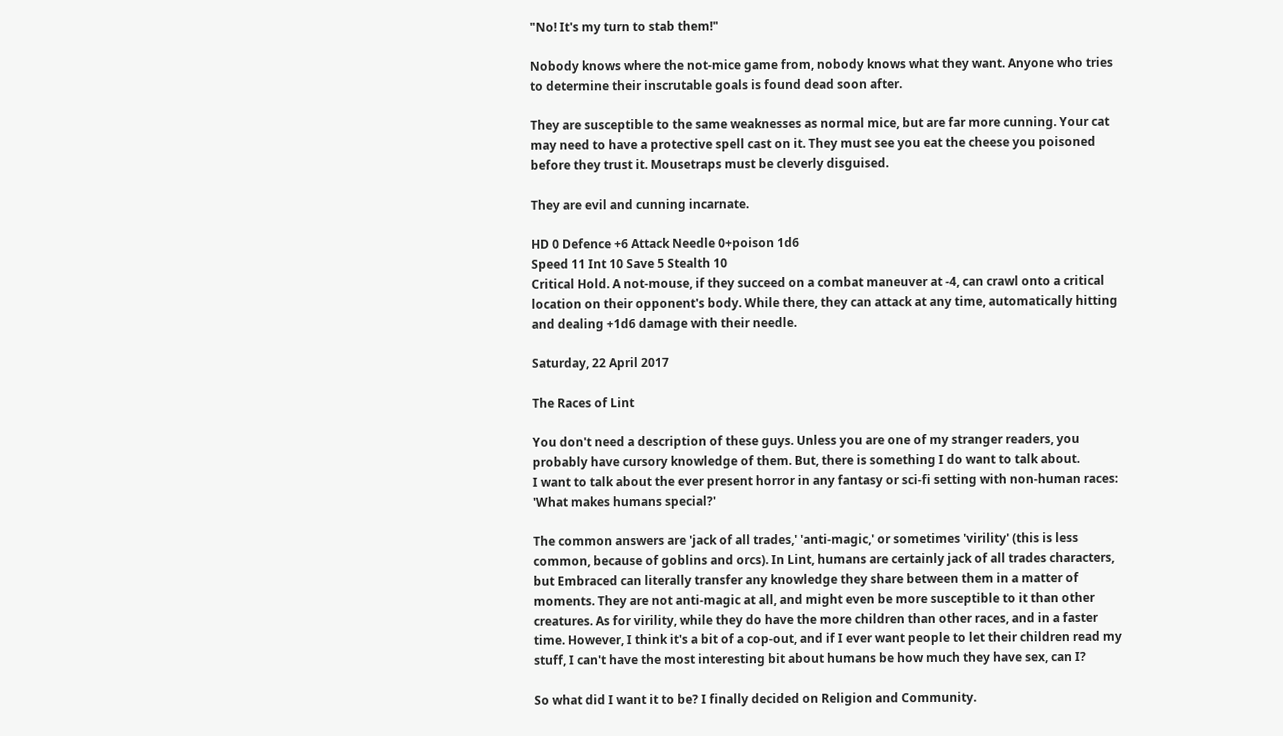"No! It's my turn to stab them!"

Nobody knows where the not-mice game from, nobody knows what they want. Anyone who tries to determine their inscrutable goals is found dead soon after.

They are susceptible to the same weaknesses as normal mice, but are far more cunning. Your cat may need to have a protective spell cast on it. They must see you eat the cheese you poisoned before they trust it. Mousetraps must be cleverly disguised.

They are evil and cunning incarnate.

HD 0 Defence +6 Attack Needle 0+poison 1d6
Speed 11 Int 10 Save 5 Stealth 10
Critical Hold. A not-mouse, if they succeed on a combat maneuver at -4, can crawl onto a critical location on their opponent's body. While there, they can attack at any time, automatically hitting and dealing +1d6 damage with their needle.

Saturday, 22 April 2017

The Races of Lint

You don't need a description of these guys. Unless you are one of my stranger readers, you probably have cursory knowledge of them. But, there is something I do want to talk about.
I want to talk about the ever present horror in any fantasy or sci-fi setting with non-human races: 'What makes humans special?'

The common answers are 'jack of all trades,' 'anti-magic,' or sometimes 'virility' (this is less common, because of goblins and orcs). In Lint, humans are certainly jack of all trades characters, but Embraced can literally transfer any knowledge they share between them in a matter of moments. They are not anti-magic at all, and might even be more susceptible to it than other creatures. As for virility, while they do have the more children than other races, and in a faster time. However, I think it's a bit of a cop-out, and if I ever want people to let their children read my stuff, I can't have the most interesting bit about humans be how much they have sex, can I?

So what did I want it to be? I finally decided on Religion and Community.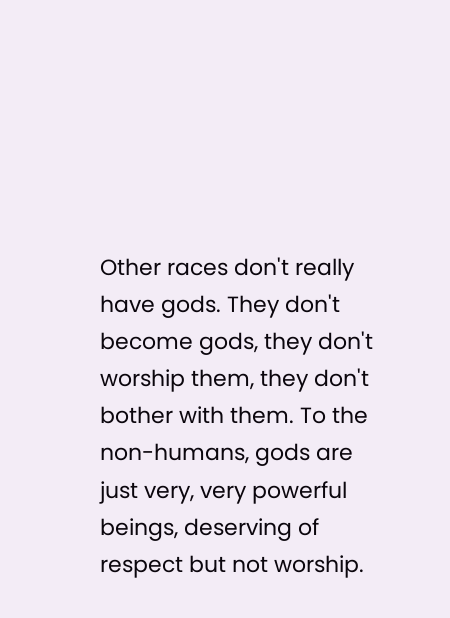Other races don't really have gods. They don't become gods, they don't worship them, they don't bother with them. To the non-humans, gods are just very, very powerful beings, deserving of respect but not worship.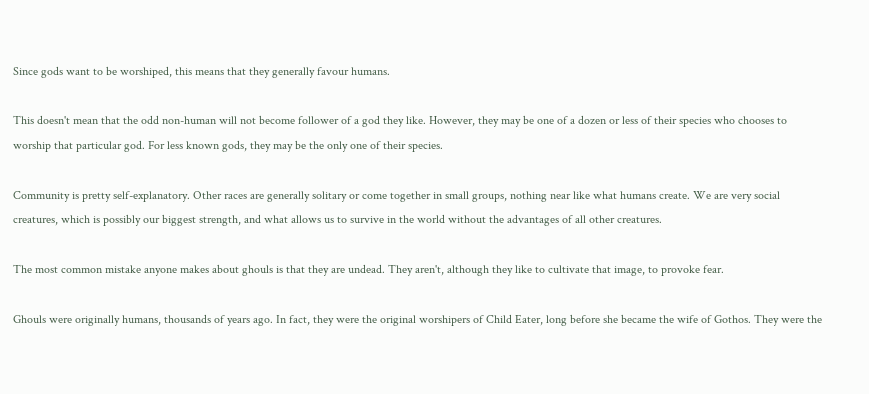Since gods want to be worshiped, this means that they generally favour humans.

This doesn't mean that the odd non-human will not become follower of a god they like. However, they may be one of a dozen or less of their species who chooses to worship that particular god. For less known gods, they may be the only one of their species.

Community is pretty self-explanatory. Other races are generally solitary or come together in small groups, nothing near like what humans create. We are very social creatures, which is possibly our biggest strength, and what allows us to survive in the world without the advantages of all other creatures.

The most common mistake anyone makes about ghouls is that they are undead. They aren't, although they like to cultivate that image, to provoke fear.

Ghouls were originally humans, thousands of years ago. In fact, they were the original worshipers of Child Eater, long before she became the wife of Gothos. They were the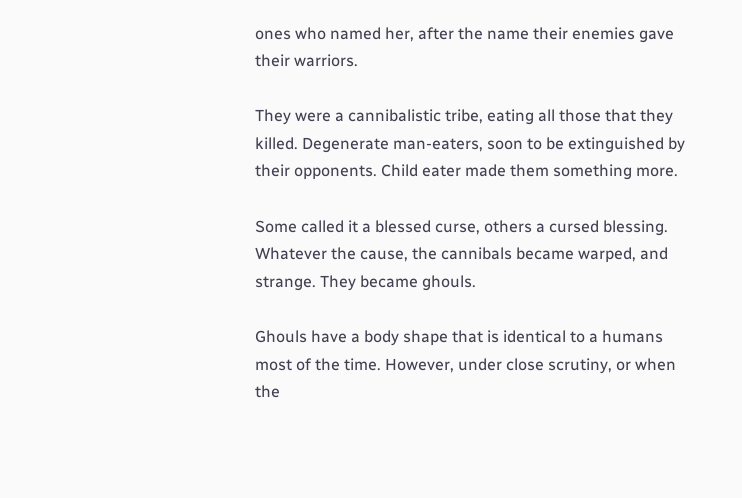ones who named her, after the name their enemies gave their warriors.

They were a cannibalistic tribe, eating all those that they killed. Degenerate man-eaters, soon to be extinguished by their opponents. Child eater made them something more.

Some called it a blessed curse, others a cursed blessing. Whatever the cause, the cannibals became warped, and strange. They became ghouls.

Ghouls have a body shape that is identical to a humans most of the time. However, under close scrutiny, or when the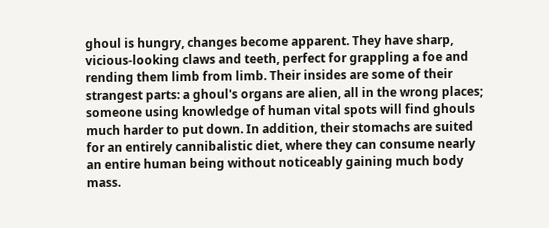ghoul is hungry, changes become apparent. They have sharp, vicious-looking claws and teeth, perfect for grappling a foe and rending them limb from limb. Their insides are some of their strangest parts: a ghoul's organs are alien, all in the wrong places; someone using knowledge of human vital spots will find ghouls much harder to put down. In addition, their stomachs are suited for an entirely cannibalistic diet, where they can consume nearly an entire human being without noticeably gaining much body mass.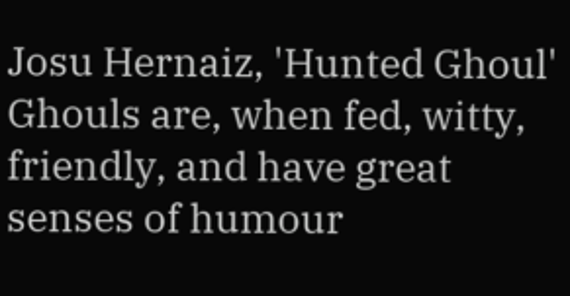Josu Hernaiz, 'Hunted Ghoul'
Ghouls are, when fed, witty, friendly, and have great senses of humour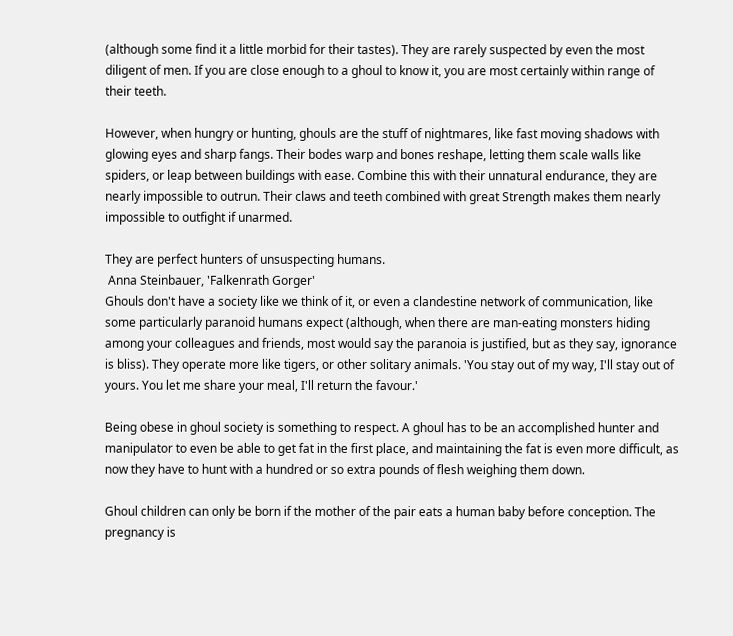(although some find it a little morbid for their tastes). They are rarely suspected by even the most diligent of men. If you are close enough to a ghoul to know it, you are most certainly within range of their teeth.

However, when hungry or hunting, ghouls are the stuff of nightmares, like fast moving shadows with glowing eyes and sharp fangs. Their bodes warp and bones reshape, letting them scale walls like spiders, or leap between buildings with ease. Combine this with their unnatural endurance, they are nearly impossible to outrun. Their claws and teeth combined with great Strength makes them nearly impossible to outfight if unarmed.

They are perfect hunters of unsuspecting humans.
 Anna Steinbauer, 'Falkenrath Gorger'
Ghouls don't have a society like we think of it, or even a clandestine network of communication, like some particularly paranoid humans expect (although, when there are man-eating monsters hiding among your colleagues and friends, most would say the paranoia is justified, but as they say, ignorance is bliss). They operate more like tigers, or other solitary animals. 'You stay out of my way, I'll stay out of yours. You let me share your meal, I'll return the favour.'

Being obese in ghoul society is something to respect. A ghoul has to be an accomplished hunter and manipulator to even be able to get fat in the first place, and maintaining the fat is even more difficult, as now they have to hunt with a hundred or so extra pounds of flesh weighing them down.

Ghoul children can only be born if the mother of the pair eats a human baby before conception. The pregnancy is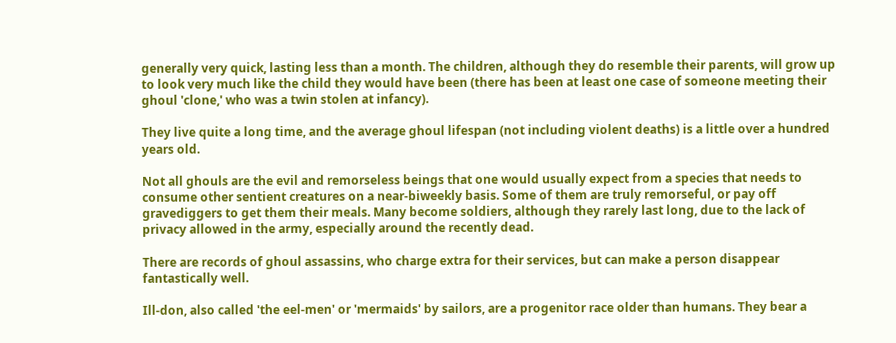generally very quick, lasting less than a month. The children, although they do resemble their parents, will grow up to look very much like the child they would have been (there has been at least one case of someone meeting their ghoul 'clone,' who was a twin stolen at infancy).

They live quite a long time, and the average ghoul lifespan (not including violent deaths) is a little over a hundred years old.

Not all ghouls are the evil and remorseless beings that one would usually expect from a species that needs to consume other sentient creatures on a near-biweekly basis. Some of them are truly remorseful, or pay off gravediggers to get them their meals. Many become soldiers, although they rarely last long, due to the lack of privacy allowed in the army, especially around the recently dead.

There are records of ghoul assassins, who charge extra for their services, but can make a person disappear fantastically well.

Ill-don, also called 'the eel-men' or 'mermaids' by sailors, are a progenitor race older than humans. They bear a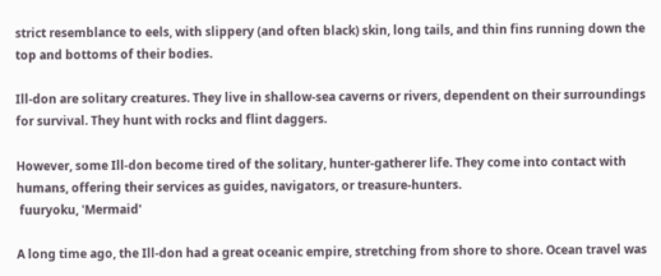strict resemblance to eels, with slippery (and often black) skin, long tails, and thin fins running down the top and bottoms of their bodies.

Ill-don are solitary creatures. They live in shallow-sea caverns or rivers, dependent on their surroundings for survival. They hunt with rocks and flint daggers.

However, some Ill-don become tired of the solitary, hunter-gatherer life. They come into contact with humans, offering their services as guides, navigators, or treasure-hunters.
 fuuryoku, 'Mermaid'

A long time ago, the Ill-don had a great oceanic empire, stretching from shore to shore. Ocean travel was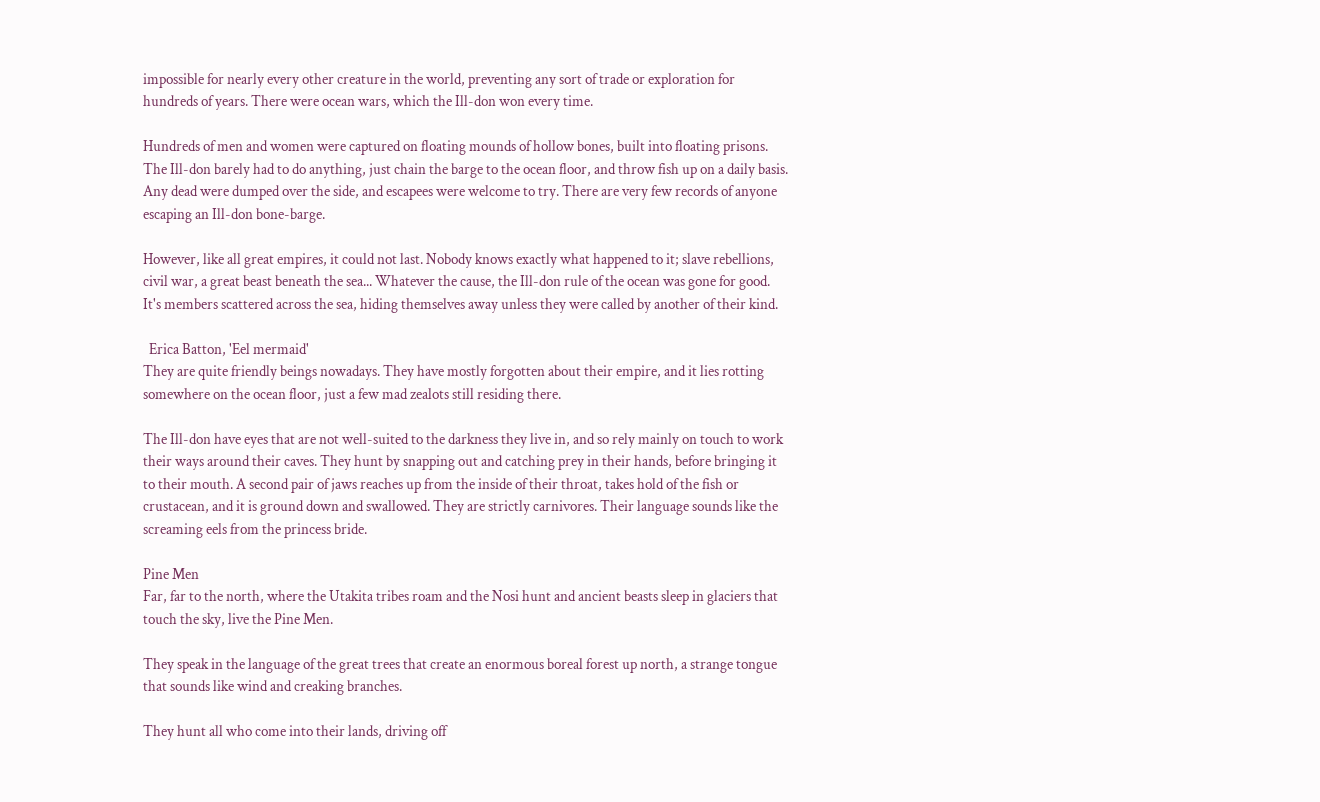impossible for nearly every other creature in the world, preventing any sort of trade or exploration for hundreds of years. There were ocean wars, which the Ill-don won every time.

Hundreds of men and women were captured on floating mounds of hollow bones, built into floating prisons. The Ill-don barely had to do anything, just chain the barge to the ocean floor, and throw fish up on a daily basis. Any dead were dumped over the side, and escapees were welcome to try. There are very few records of anyone escaping an Ill-don bone-barge.

However, like all great empires, it could not last. Nobody knows exactly what happened to it; slave rebellions, civil war, a great beast beneath the sea... Whatever the cause, the Ill-don rule of the ocean was gone for good. It's members scattered across the sea, hiding themselves away unless they were called by another of their kind.

  Erica Batton, 'Eel mermaid'
They are quite friendly beings nowadays. They have mostly forgotten about their empire, and it lies rotting somewhere on the ocean floor, just a few mad zealots still residing there.

The Ill-don have eyes that are not well-suited to the darkness they live in, and so rely mainly on touch to work their ways around their caves. They hunt by snapping out and catching prey in their hands, before bringing it to their mouth. A second pair of jaws reaches up from the inside of their throat, takes hold of the fish or crustacean, and it is ground down and swallowed. They are strictly carnivores. Their language sounds like the screaming eels from the princess bride.

Pine Men
Far, far to the north, where the Utakita tribes roam and the Nosi hunt and ancient beasts sleep in glaciers that touch the sky, live the Pine Men.

They speak in the language of the great trees that create an enormous boreal forest up north, a strange tongue that sounds like wind and creaking branches.

They hunt all who come into their lands, driving off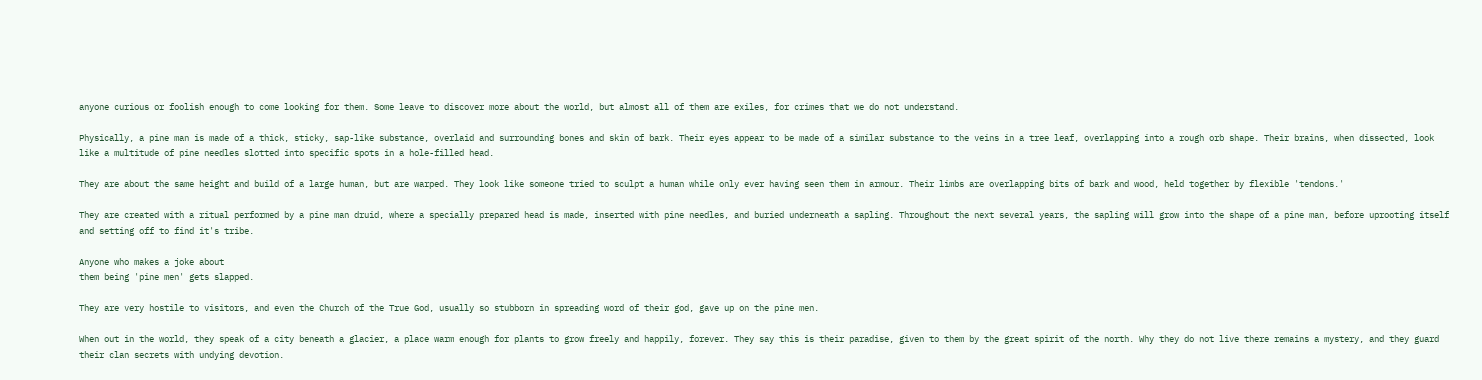anyone curious or foolish enough to come looking for them. Some leave to discover more about the world, but almost all of them are exiles, for crimes that we do not understand.

Physically, a pine man is made of a thick, sticky, sap-like substance, overlaid and surrounding bones and skin of bark. Their eyes appear to be made of a similar substance to the veins in a tree leaf, overlapping into a rough orb shape. Their brains, when dissected, look like a multitude of pine needles slotted into specific spots in a hole-filled head.

They are about the same height and build of a large human, but are warped. They look like someone tried to sculpt a human while only ever having seen them in armour. Their limbs are overlapping bits of bark and wood, held together by flexible 'tendons.'

They are created with a ritual performed by a pine man druid, where a specially prepared head is made, inserted with pine needles, and buried underneath a sapling. Throughout the next several years, the sapling will grow into the shape of a pine man, before uprooting itself and setting off to find it's tribe.

Anyone who makes a joke about
them being 'pine men' gets slapped.

They are very hostile to visitors, and even the Church of the True God, usually so stubborn in spreading word of their god, gave up on the pine men.

When out in the world, they speak of a city beneath a glacier, a place warm enough for plants to grow freely and happily, forever. They say this is their paradise, given to them by the great spirit of the north. Why they do not live there remains a mystery, and they guard their clan secrets with undying devotion.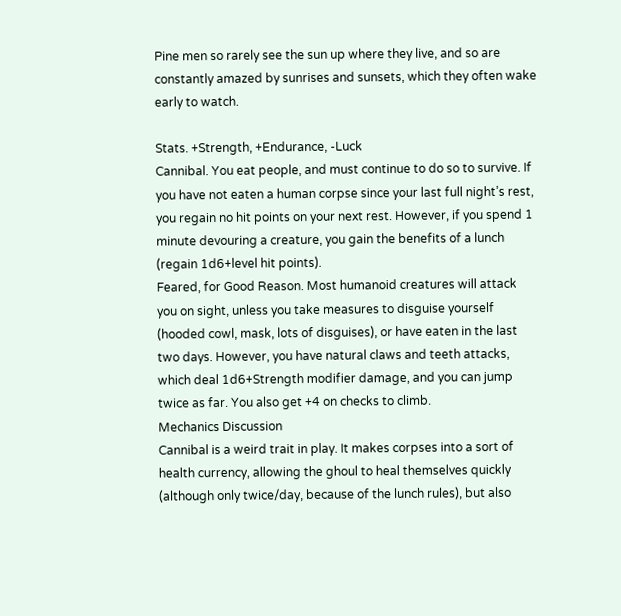Pine men so rarely see the sun up where they live, and so are constantly amazed by sunrises and sunsets, which they often wake early to watch.

Stats. +Strength, +Endurance, -Luck
Cannibal. You eat people, and must continue to do so to survive. If you have not eaten a human corpse since your last full night’s rest, you regain no hit points on your next rest. However, if you spend 1 minute devouring a creature, you gain the benefits of a lunch (regain 1d6+level hit points).
Feared, for Good Reason. Most humanoid creatures will attack you on sight, unless you take measures to disguise yourself (hooded cowl, mask, lots of disguises), or have eaten in the last two days. However, you have natural claws and teeth attacks, which deal 1d6+Strength modifier damage, and you can jump twice as far. You also get +4 on checks to climb.
Mechanics Discussion
Cannibal is a weird trait in play. It makes corpses into a sort of health currency, allowing the ghoul to heal themselves quickly (although only twice/day, because of the lunch rules), but also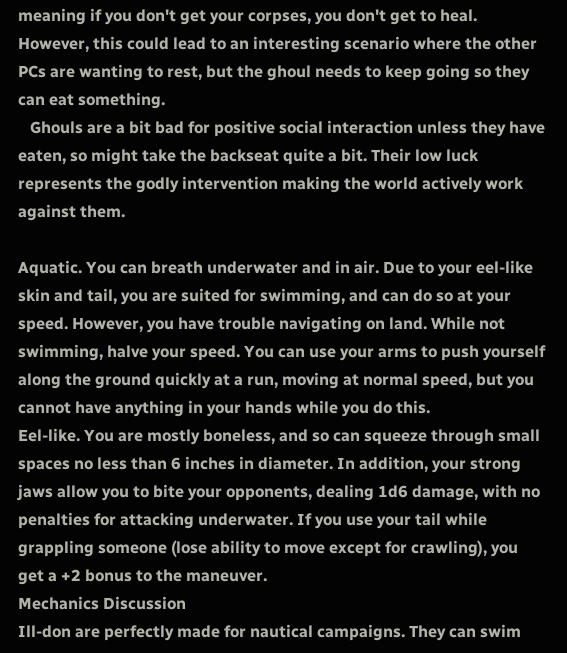meaning if you don't get your corpses, you don't get to heal. However, this could lead to an interesting scenario where the other PCs are wanting to rest, but the ghoul needs to keep going so they can eat something.
   Ghouls are a bit bad for positive social interaction unless they have eaten, so might take the backseat quite a bit. Their low luck represents the godly intervention making the world actively work against them.

Aquatic. You can breath underwater and in air. Due to your eel-like skin and tail, you are suited for swimming, and can do so at your speed. However, you have trouble navigating on land. While not swimming, halve your speed. You can use your arms to push yourself along the ground quickly at a run, moving at normal speed, but you cannot have anything in your hands while you do this.
Eel-like. You are mostly boneless, and so can squeeze through small spaces no less than 6 inches in diameter. In addition, your strong jaws allow you to bite your opponents, dealing 1d6 damage, with no penalties for attacking underwater. If you use your tail while grappling someone (lose ability to move except for crawling), you get a +2 bonus to the maneuver.
Mechanics Discussion
Ill-don are perfectly made for nautical campaigns. They can swim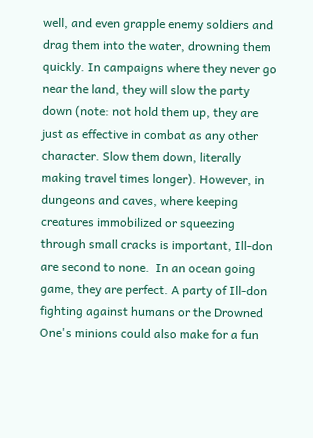well, and even grapple enemy soldiers and drag them into the water, drowning them quickly. In campaigns where they never go near the land, they will slow the party down (note: not hold them up, they are just as effective in combat as any other character. Slow them down, literally making travel times longer). However, in dungeons and caves, where keeping creatures immobilized or squeezing through small cracks is important, Ill-don are second to none.  In an ocean going game, they are perfect. A party of Ill-don fighting against humans or the Drowned One's minions could also make for a fun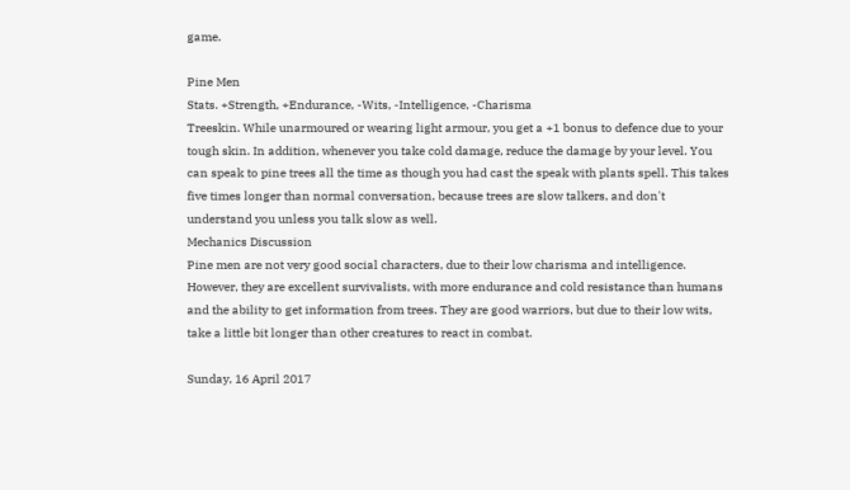game.

Pine Men
Stats. +Strength, +Endurance, -Wits, -Intelligence, -Charisma
Treeskin. While unarmoured or wearing light armour, you get a +1 bonus to defence due to your tough skin. In addition, whenever you take cold damage, reduce the damage by your level. You can speak to pine trees all the time as though you had cast the speak with plants spell. This takes five times longer than normal conversation, because trees are slow talkers, and don't understand you unless you talk slow as well.
Mechanics Discussion
Pine men are not very good social characters, due to their low charisma and intelligence. However, they are excellent survivalists, with more endurance and cold resistance than humans and the ability to get information from trees. They are good warriors, but due to their low wits, take a little bit longer than other creatures to react in combat.

Sunday, 16 April 2017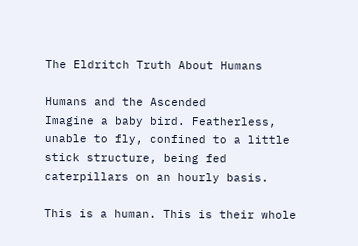The Eldritch Truth About Humans

Humans and the Ascended
Imagine a baby bird. Featherless, unable to fly, confined to a little stick structure, being fed caterpillars on an hourly basis.

This is a human. This is their whole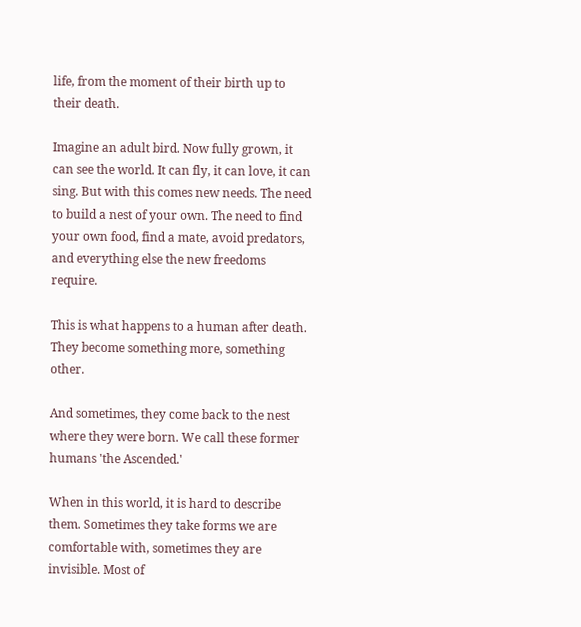life, from the moment of their birth up to their death.

Imagine an adult bird. Now fully grown, it can see the world. It can fly, it can love, it can sing. But with this comes new needs. The need to build a nest of your own. The need to find your own food, find a mate, avoid predators, and everything else the new freedoms require.

This is what happens to a human after death. They become something more, something other.

And sometimes, they come back to the nest where they were born. We call these former humans 'the Ascended.'

When in this world, it is hard to describe them. Sometimes they take forms we are comfortable with, sometimes they are invisible. Most of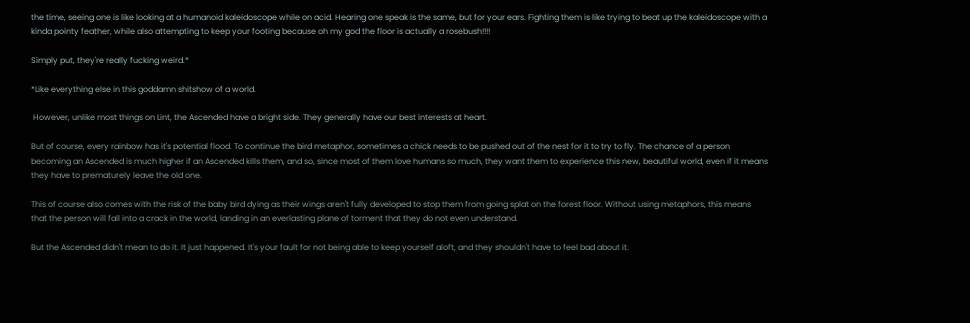the time, seeing one is like looking at a humanoid kaleidoscope while on acid. Hearing one speak is the same, but for your ears. Fighting them is like trying to beat up the kaleidoscope with a kinda pointy feather, while also attempting to keep your footing because oh my god the floor is actually a rosebush!!!!

Simply put, they're really fucking weird.*

*Like everything else in this goddamn shitshow of a world.

 However, unlike most things on Lint, the Ascended have a bright side. They generally have our best interests at heart.

But of course, every rainbow has it's potential flood. To continue the bird metaphor, sometimes a chick needs to be pushed out of the nest for it to try to fly. The chance of a person becoming an Ascended is much higher if an Ascended kills them, and so, since most of them love humans so much, they want them to experience this new, beautiful world, even if it means they have to prematurely leave the old one.

This of course also comes with the risk of the baby bird dying as their wings aren't fully developed to stop them from going splat on the forest floor. Without using metaphors, this means that the person will fall into a crack in the world, landing in an everlasting plane of torment that they do not even understand.

But the Ascended didn't mean to do it. It just happened. It's your fault for not being able to keep yourself aloft, and they shouldn't have to feel bad about it.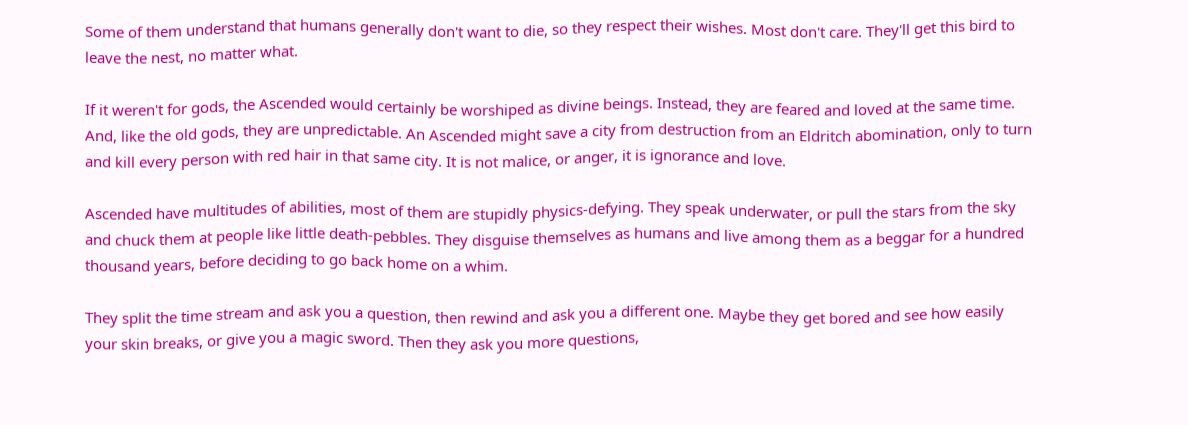Some of them understand that humans generally don't want to die, so they respect their wishes. Most don't care. They'll get this bird to leave the nest, no matter what.

If it weren't for gods, the Ascended would certainly be worshiped as divine beings. Instead, they are feared and loved at the same time. And, like the old gods, they are unpredictable. An Ascended might save a city from destruction from an Eldritch abomination, only to turn and kill every person with red hair in that same city. It is not malice, or anger, it is ignorance and love.

Ascended have multitudes of abilities, most of them are stupidly physics-defying. They speak underwater, or pull the stars from the sky and chuck them at people like little death-pebbles. They disguise themselves as humans and live among them as a beggar for a hundred thousand years, before deciding to go back home on a whim.

They split the time stream and ask you a question, then rewind and ask you a different one. Maybe they get bored and see how easily your skin breaks, or give you a magic sword. Then they ask you more questions,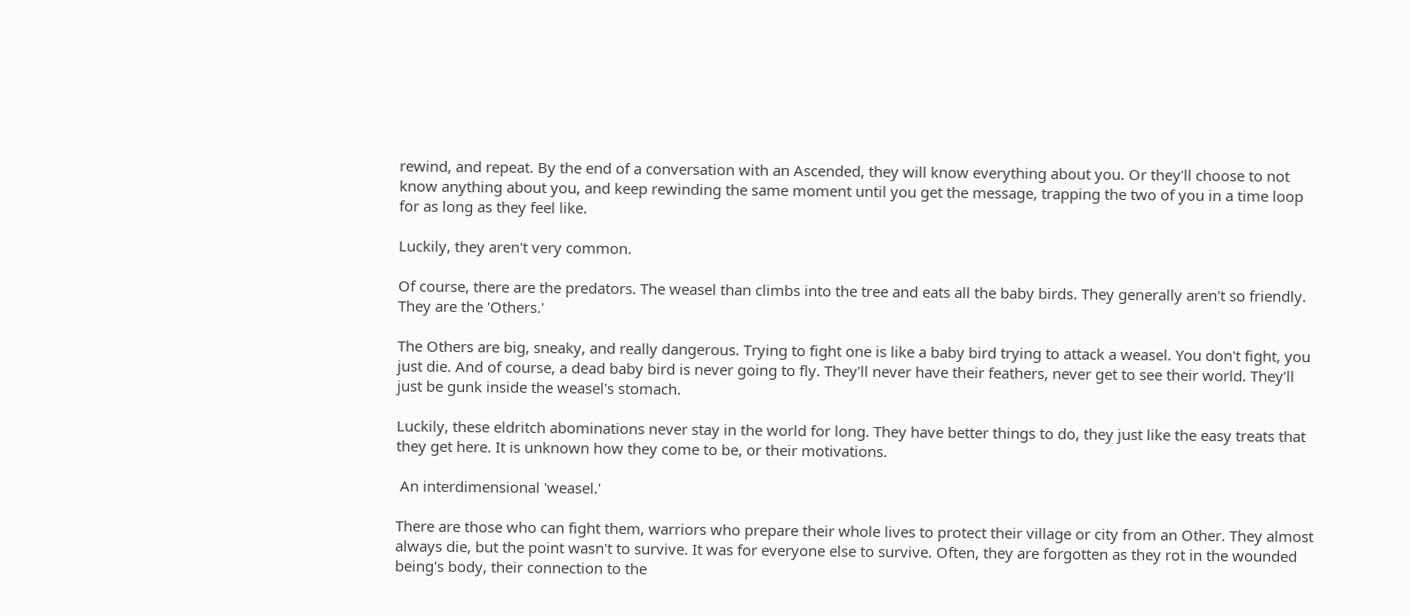rewind, and repeat. By the end of a conversation with an Ascended, they will know everything about you. Or they'll choose to not know anything about you, and keep rewinding the same moment until you get the message, trapping the two of you in a time loop for as long as they feel like.

Luckily, they aren't very common.

Of course, there are the predators. The weasel than climbs into the tree and eats all the baby birds. They generally aren't so friendly. They are the 'Others.'

The Others are big, sneaky, and really dangerous. Trying to fight one is like a baby bird trying to attack a weasel. You don't fight, you just die. And of course, a dead baby bird is never going to fly. They'll never have their feathers, never get to see their world. They'll just be gunk inside the weasel's stomach.

Luckily, these eldritch abominations never stay in the world for long. They have better things to do, they just like the easy treats that they get here. It is unknown how they come to be, or their motivations.

 An interdimensional 'weasel.'

There are those who can fight them, warriors who prepare their whole lives to protect their village or city from an Other. They almost always die, but the point wasn't to survive. It was for everyone else to survive. Often, they are forgotten as they rot in the wounded being's body, their connection to the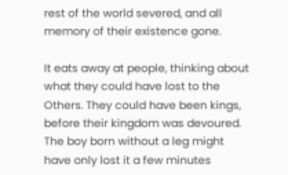rest of the world severed, and all memory of their existence gone.

It eats away at people, thinking about what they could have lost to the Others. They could have been kings, before their kingdom was devoured. The boy born without a leg might have only lost it a few minutes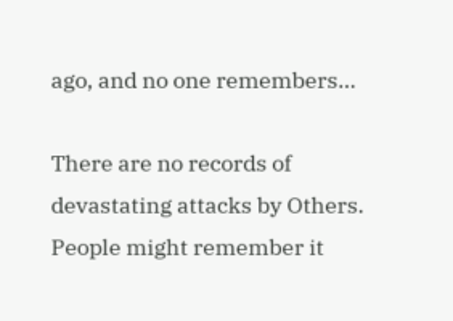ago, and no one remembers...

There are no records of devastating attacks by Others. People might remember it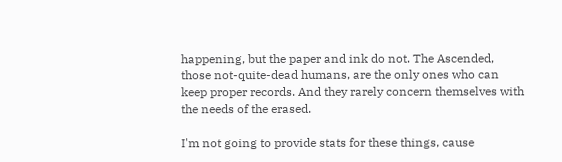happening, but the paper and ink do not. The Ascended, those not-quite-dead humans, are the only ones who can keep proper records. And they rarely concern themselves with the needs of the erased.

I'm not going to provide stats for these things, cause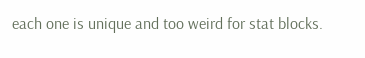each one is unique and too weird for stat blocks.